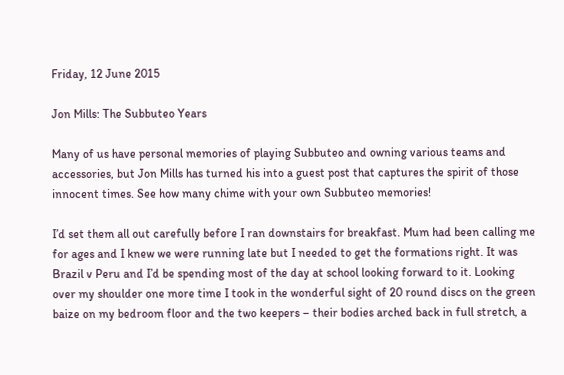Friday, 12 June 2015

Jon Mills: The Subbuteo Years

Many of us have personal memories of playing Subbuteo and owning various teams and accessories, but Jon Mills has turned his into a guest post that captures the spirit of those innocent times. See how many chime with your own Subbuteo memories!

I’d set them all out carefully before I ran downstairs for breakfast. Mum had been calling me for ages and I knew we were running late but I needed to get the formations right. It was Brazil v Peru and I’d be spending most of the day at school looking forward to it. Looking over my shoulder one more time I took in the wonderful sight of 20 round discs on the green baize on my bedroom floor and the two keepers – their bodies arched back in full stretch, a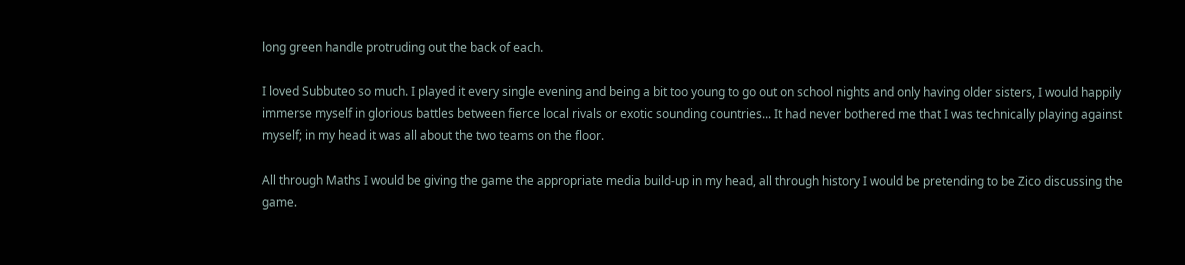long green handle protruding out the back of each.

I loved Subbuteo so much. I played it every single evening and being a bit too young to go out on school nights and only having older sisters, I would happily immerse myself in glorious battles between fierce local rivals or exotic sounding countries... It had never bothered me that I was technically playing against myself; in my head it was all about the two teams on the floor.

All through Maths I would be giving the game the appropriate media build-up in my head, all through history I would be pretending to be Zico discussing the game.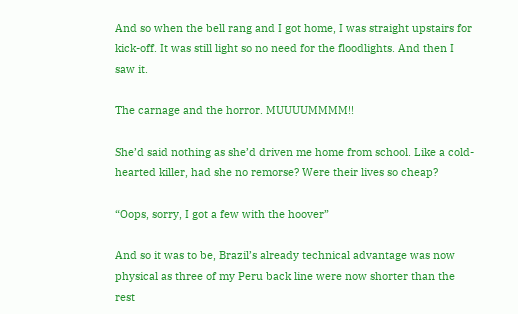And so when the bell rang and I got home, I was straight upstairs for kick-off. It was still light so no need for the floodlights. And then I saw it.

The carnage and the horror. MUUUUMMMM!!

She’d said nothing as she’d driven me home from school. Like a cold-hearted killer, had she no remorse? Were their lives so cheap?

“Oops, sorry, I got a few with the hoover”

And so it was to be, Brazil’s already technical advantage was now physical as three of my Peru back line were now shorter than the rest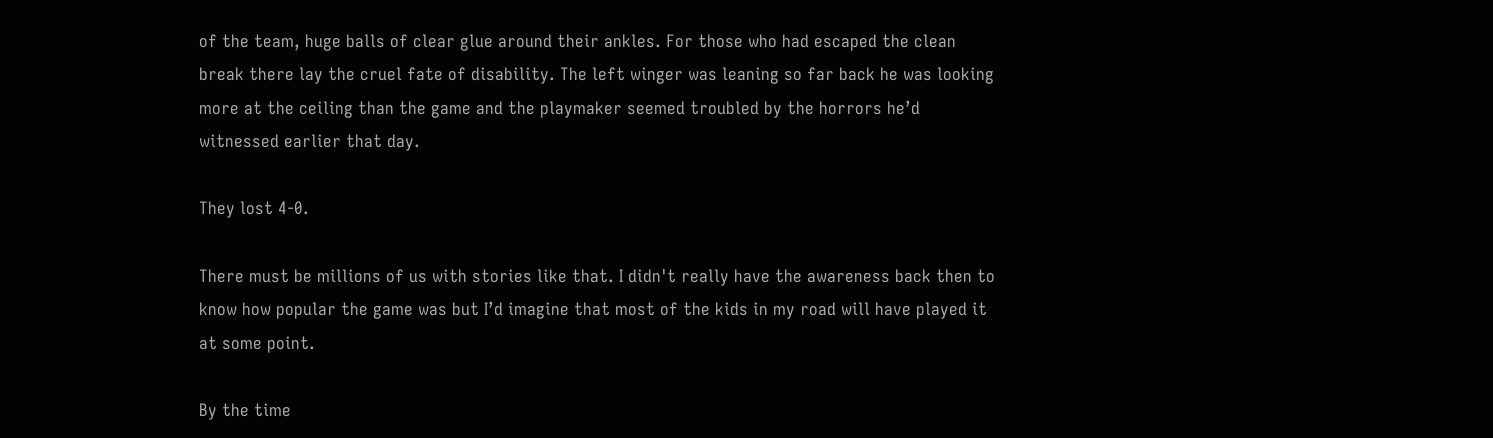of the team, huge balls of clear glue around their ankles. For those who had escaped the clean break there lay the cruel fate of disability. The left winger was leaning so far back he was looking more at the ceiling than the game and the playmaker seemed troubled by the horrors he’d witnessed earlier that day.

They lost 4-0.

There must be millions of us with stories like that. I didn't really have the awareness back then to know how popular the game was but I’d imagine that most of the kids in my road will have played it at some point.

By the time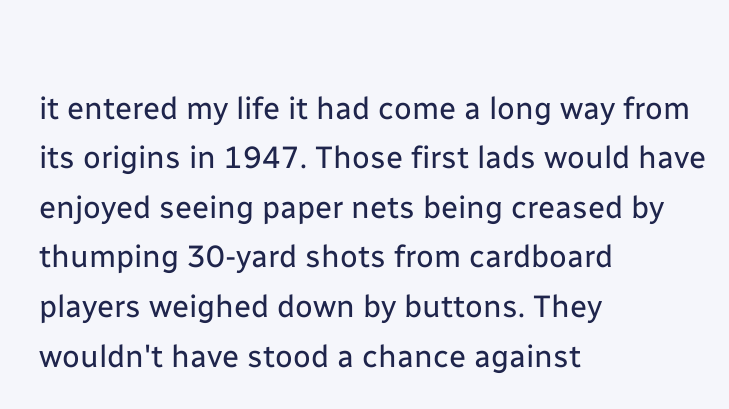it entered my life it had come a long way from its origins in 1947. Those first lads would have enjoyed seeing paper nets being creased by thumping 30-yard shots from cardboard players weighed down by buttons. They wouldn't have stood a chance against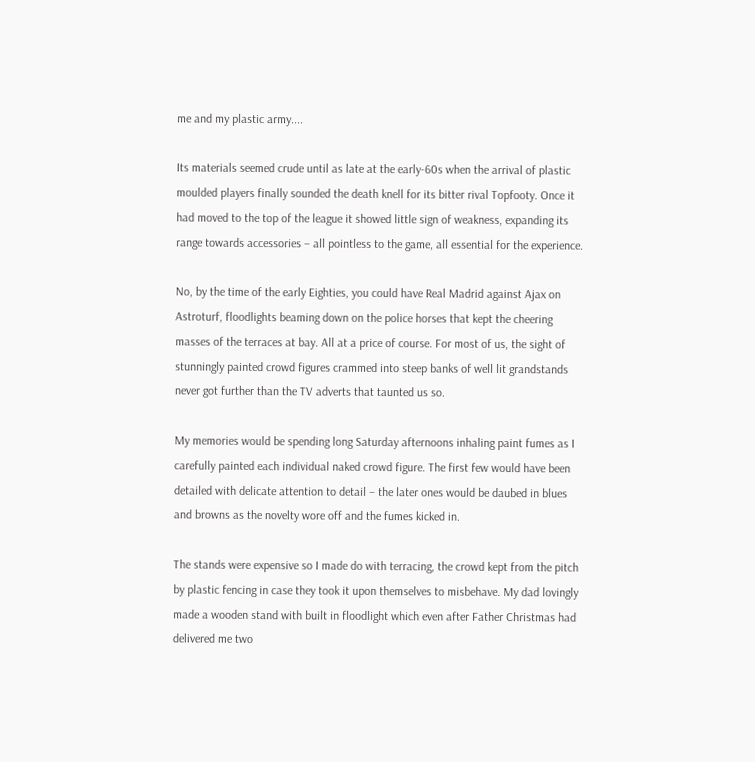me and my plastic army....

Its materials seemed crude until as late at the early-60s when the arrival of plastic moulded players finally sounded the death knell for its bitter rival Topfooty. Once it had moved to the top of the league it showed little sign of weakness, expanding its range towards accessories – all pointless to the game, all essential for the experience.

No, by the time of the early Eighties, you could have Real Madrid against Ajax on Astroturf, floodlights beaming down on the police horses that kept the cheering masses of the terraces at bay. All at a price of course. For most of us, the sight of stunningly painted crowd figures crammed into steep banks of well lit grandstands never got further than the TV adverts that taunted us so.

My memories would be spending long Saturday afternoons inhaling paint fumes as I carefully painted each individual naked crowd figure. The first few would have been detailed with delicate attention to detail – the later ones would be daubed in blues and browns as the novelty wore off and the fumes kicked in.

The stands were expensive so I made do with terracing, the crowd kept from the pitch by plastic fencing in case they took it upon themselves to misbehave. My dad lovingly made a wooden stand with built in floodlight which even after Father Christmas had delivered me two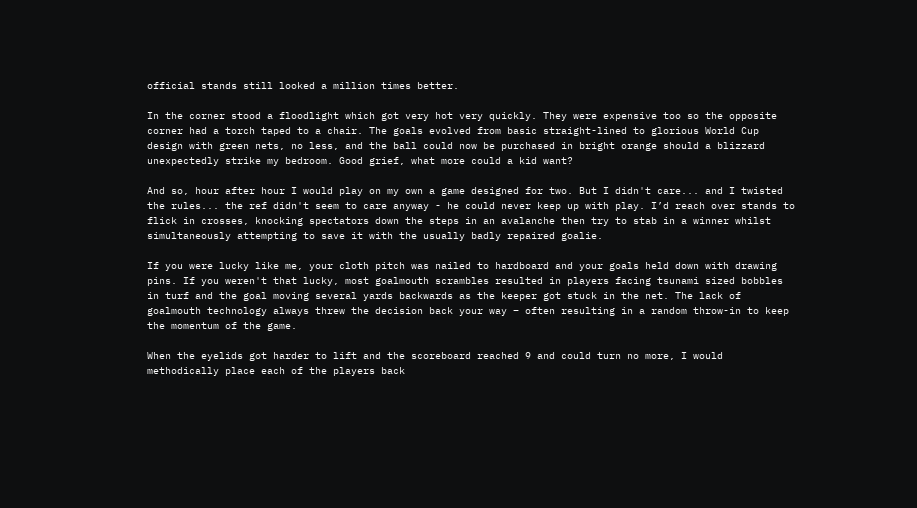official stands still looked a million times better.

In the corner stood a floodlight which got very hot very quickly. They were expensive too so the opposite corner had a torch taped to a chair. The goals evolved from basic straight-lined to glorious World Cup design with green nets, no less, and the ball could now be purchased in bright orange should a blizzard unexpectedly strike my bedroom. Good grief, what more could a kid want?

And so, hour after hour I would play on my own a game designed for two. But I didn't care... and I twisted the rules... the ref didn't seem to care anyway - he could never keep up with play. I’d reach over stands to flick in crosses, knocking spectators down the steps in an avalanche then try to stab in a winner whilst simultaneously attempting to save it with the usually badly repaired goalie.

If you were lucky like me, your cloth pitch was nailed to hardboard and your goals held down with drawing pins. If you weren't that lucky, most goalmouth scrambles resulted in players facing tsunami sized bobbles in turf and the goal moving several yards backwards as the keeper got stuck in the net. The lack of goalmouth technology always threw the decision back your way – often resulting in a random throw-in to keep the momentum of the game.

When the eyelids got harder to lift and the scoreboard reached 9 and could turn no more, I would methodically place each of the players back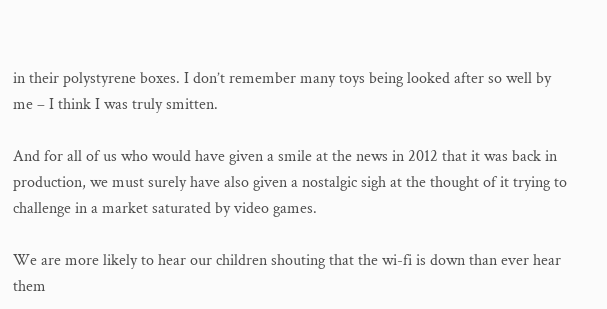in their polystyrene boxes. I don’t remember many toys being looked after so well by me – I think I was truly smitten.

And for all of us who would have given a smile at the news in 2012 that it was back in production, we must surely have also given a nostalgic sigh at the thought of it trying to challenge in a market saturated by video games.

We are more likely to hear our children shouting that the wi-fi is down than ever hear them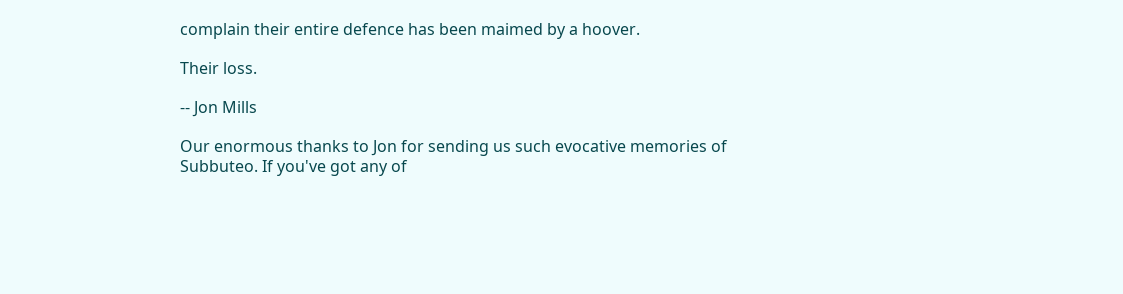complain their entire defence has been maimed by a hoover.

Their loss.

-- Jon Mills

Our enormous thanks to Jon for sending us such evocative memories of Subbuteo. If you've got any of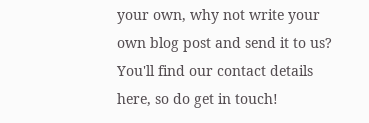your own, why not write your own blog post and send it to us? You'll find our contact details here, so do get in touch!